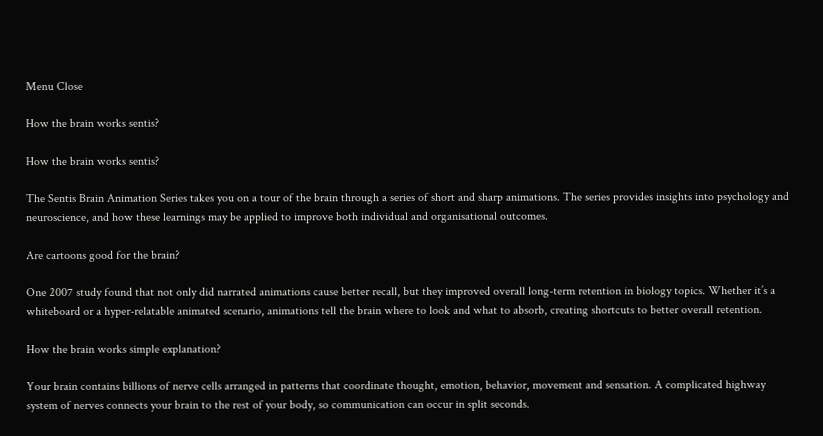Menu Close

How the brain works sentis?

How the brain works sentis?

The Sentis Brain Animation Series takes you on a tour of the brain through a series of short and sharp animations. The series provides insights into psychology and neuroscience, and how these learnings may be applied to improve both individual and organisational outcomes.

Are cartoons good for the brain?

One 2007 study found that not only did narrated animations cause better recall, but they improved overall long-term retention in biology topics. Whether it’s a whiteboard or a hyper-relatable animated scenario, animations tell the brain where to look and what to absorb, creating shortcuts to better overall retention.

How the brain works simple explanation?

Your brain contains billions of nerve cells arranged in patterns that coordinate thought, emotion, behavior, movement and sensation. A complicated highway system of nerves connects your brain to the rest of your body, so communication can occur in split seconds.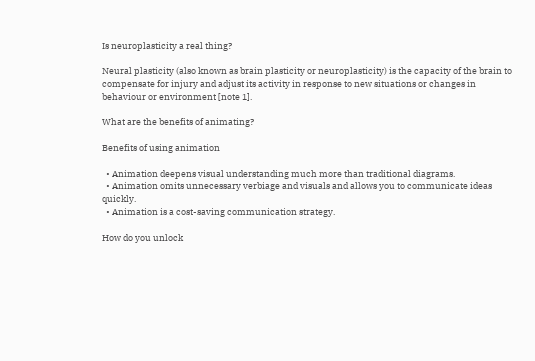Is neuroplasticity a real thing?

Neural plasticity (also known as brain plasticity or neuroplasticity) is the capacity of the brain to compensate for injury and adjust its activity in response to new situations or changes in behaviour or environment [note 1].

What are the benefits of animating?

Benefits of using animation

  • Animation deepens visual understanding much more than traditional diagrams.
  • Animation omits unnecessary verbiage and visuals and allows you to communicate ideas quickly.
  • Animation is a cost-saving communication strategy.

How do you unlock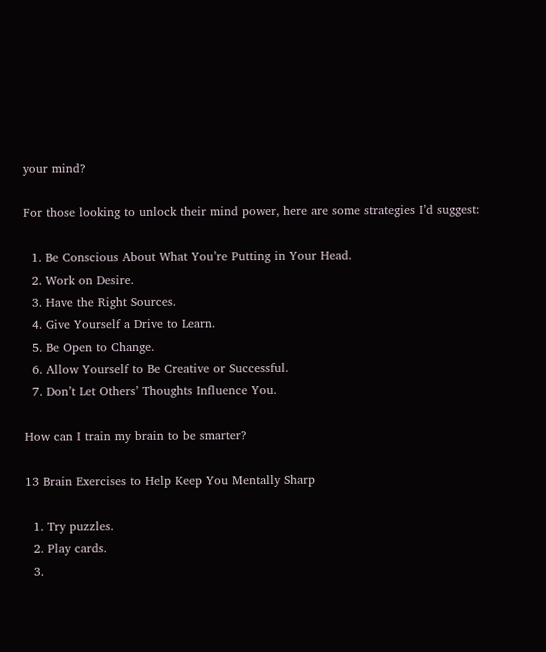your mind?

For those looking to unlock their mind power, here are some strategies I’d suggest:

  1. Be Conscious About What You’re Putting in Your Head.
  2. Work on Desire.
  3. Have the Right Sources.
  4. Give Yourself a Drive to Learn.
  5. Be Open to Change.
  6. Allow Yourself to Be Creative or Successful.
  7. Don’t Let Others’ Thoughts Influence You.

How can I train my brain to be smarter?

13 Brain Exercises to Help Keep You Mentally Sharp

  1. Try puzzles.
  2. Play cards.
  3.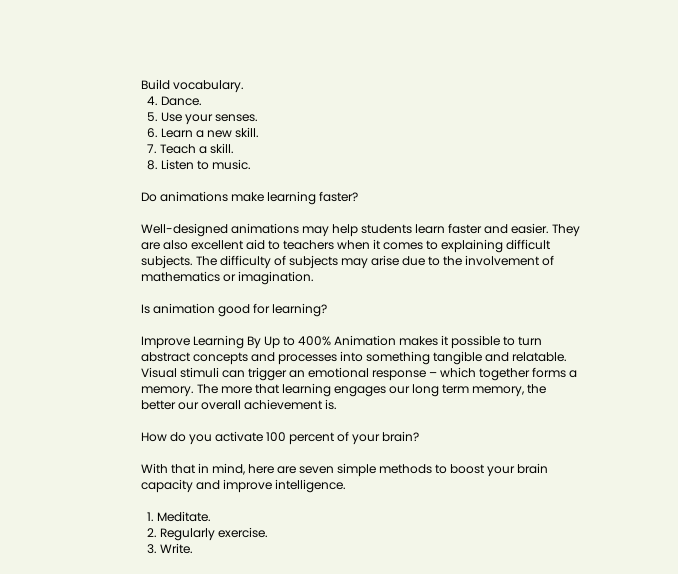Build vocabulary.
  4. Dance.
  5. Use your senses.
  6. Learn a new skill.
  7. Teach a skill.
  8. Listen to music.

Do animations make learning faster?

Well-designed animations may help students learn faster and easier. They are also excellent aid to teachers when it comes to explaining difficult subjects. The difficulty of subjects may arise due to the involvement of mathematics or imagination.

Is animation good for learning?

Improve Learning By Up to 400% Animation makes it possible to turn abstract concepts and processes into something tangible and relatable. Visual stimuli can trigger an emotional response – which together forms a memory. The more that learning engages our long term memory, the better our overall achievement is.

How do you activate 100 percent of your brain?

With that in mind, here are seven simple methods to boost your brain capacity and improve intelligence.

  1. Meditate.
  2. Regularly exercise.
  3. Write.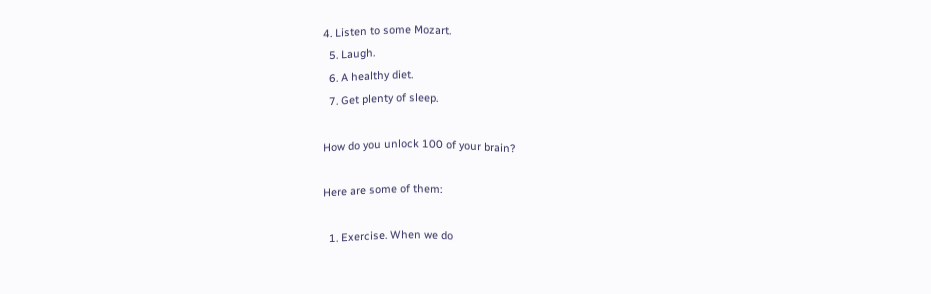4. Listen to some Mozart.
  5. Laugh.
  6. A healthy diet.
  7. Get plenty of sleep.

How do you unlock 100 of your brain?

Here are some of them:

  1. Exercise. When we do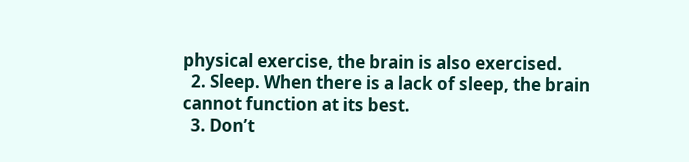physical exercise, the brain is also exercised.
  2. Sleep. When there is a lack of sleep, the brain cannot function at its best.
  3. Don’t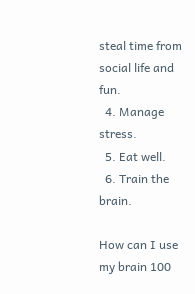steal time from social life and fun.
  4. Manage stress.
  5. Eat well.
  6. Train the brain.

How can I use my brain 100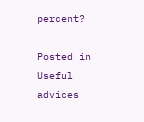percent?

Posted in Useful advices